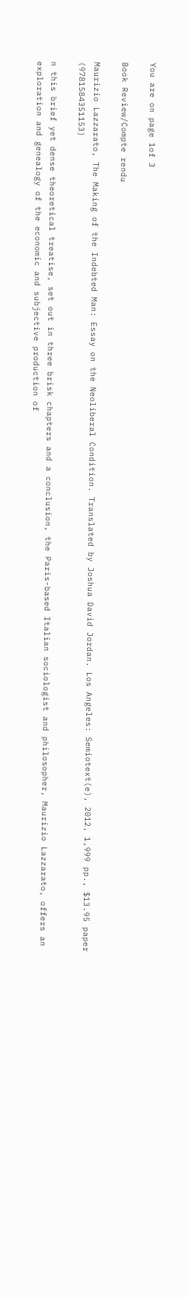You are on page 1of 3

Book Review/Compte rendu

Maurizio Lazzarato, The Making of the Indebted Man: Essay on the Neoliberal Condition. Translated by Joshua David Jordan. Los Angeles: Semiotext(e), 2012, 1,999 pp., $13.95 paper (9781584351153)

n this brief yet dense theoretical treatise, set out in three brisk chapters and a conclusion, the Paris-based Italian sociologist and philosopher, Maurizio Lazzarato, offers an exploration and genealogy of the economic and subjective production of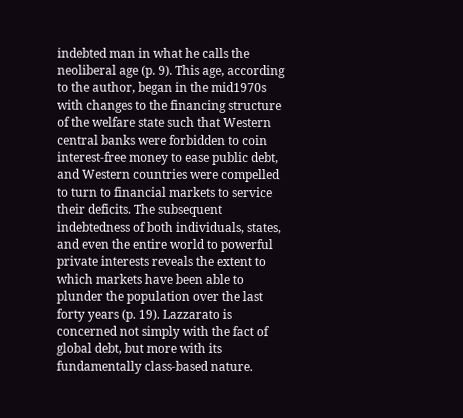indebted man in what he calls the neoliberal age (p. 9). This age, according to the author, began in the mid1970s with changes to the financing structure of the welfare state such that Western central banks were forbidden to coin interest-free money to ease public debt, and Western countries were compelled to turn to financial markets to service their deficits. The subsequent indebtedness of both individuals, states, and even the entire world to powerful private interests reveals the extent to which markets have been able to plunder the population over the last forty years (p. 19). Lazzarato is concerned not simply with the fact of global debt, but more with its fundamentally class-based nature.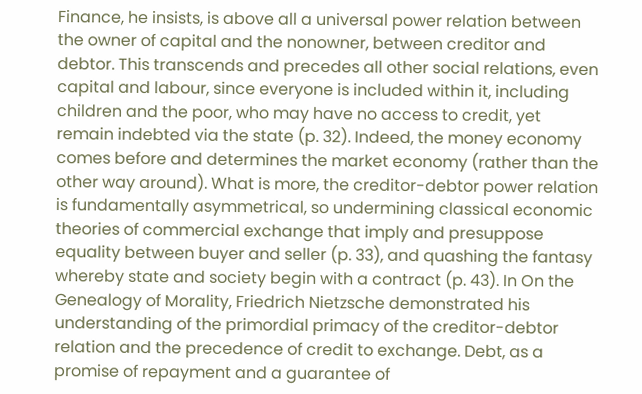Finance, he insists, is above all a universal power relation between the owner of capital and the nonowner, between creditor and debtor. This transcends and precedes all other social relations, even capital and labour, since everyone is included within it, including children and the poor, who may have no access to credit, yet remain indebted via the state (p. 32). Indeed, the money economy comes before and determines the market economy (rather than the other way around). What is more, the creditor-debtor power relation is fundamentally asymmetrical, so undermining classical economic theories of commercial exchange that imply and presuppose equality between buyer and seller (p. 33), and quashing the fantasy whereby state and society begin with a contract (p. 43). In On the Genealogy of Morality, Friedrich Nietzsche demonstrated his understanding of the primordial primacy of the creditor-debtor relation and the precedence of credit to exchange. Debt, as a promise of repayment and a guarantee of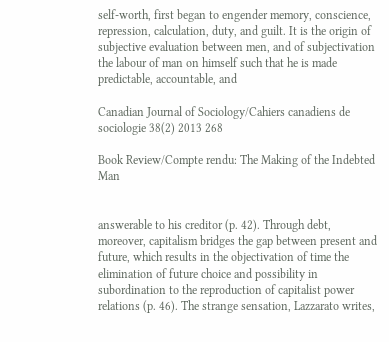self-worth, first began to engender memory, conscience, repression, calculation, duty, and guilt. It is the origin of subjective evaluation between men, and of subjectivation the labour of man on himself such that he is made predictable, accountable, and

Canadian Journal of Sociology/Cahiers canadiens de sociologie 38(2) 2013 268

Book Review/Compte rendu: The Making of the Indebted Man


answerable to his creditor (p. 42). Through debt, moreover, capitalism bridges the gap between present and future, which results in the objectivation of time the elimination of future choice and possibility in subordination to the reproduction of capitalist power relations (p. 46). The strange sensation, Lazzarato writes,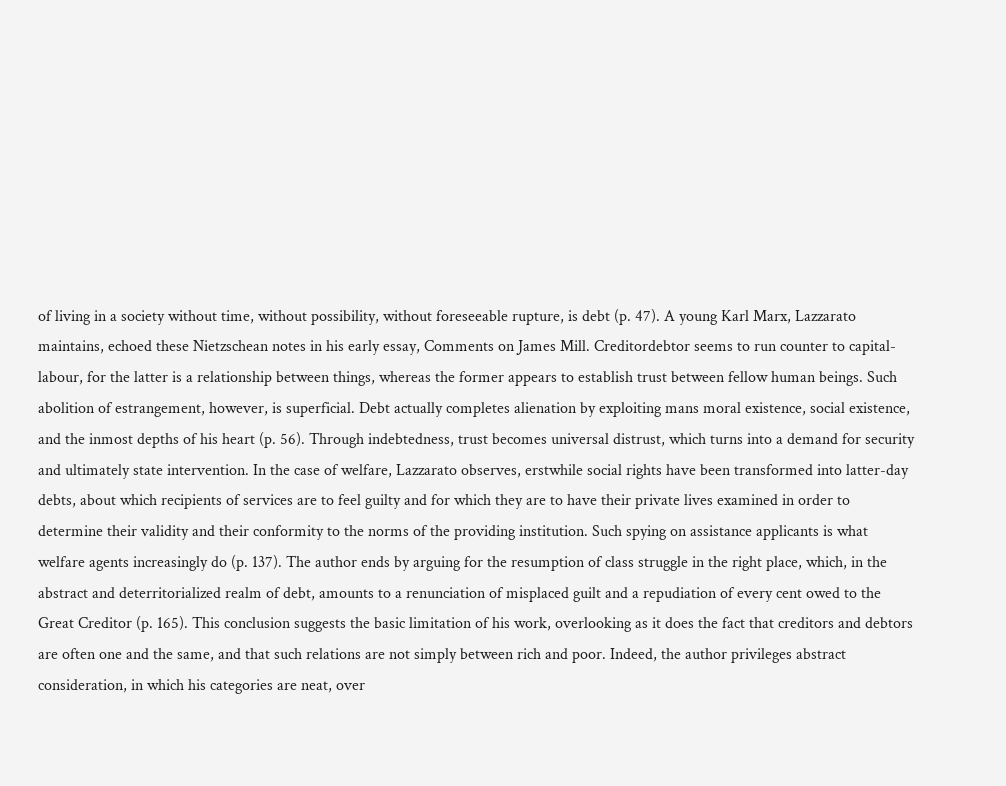of living in a society without time, without possibility, without foreseeable rupture, is debt (p. 47). A young Karl Marx, Lazzarato maintains, echoed these Nietzschean notes in his early essay, Comments on James Mill. Creditordebtor seems to run counter to capital-labour, for the latter is a relationship between things, whereas the former appears to establish trust between fellow human beings. Such abolition of estrangement, however, is superficial. Debt actually completes alienation by exploiting mans moral existence, social existence, and the inmost depths of his heart (p. 56). Through indebtedness, trust becomes universal distrust, which turns into a demand for security and ultimately state intervention. In the case of welfare, Lazzarato observes, erstwhile social rights have been transformed into latter-day debts, about which recipients of services are to feel guilty and for which they are to have their private lives examined in order to determine their validity and their conformity to the norms of the providing institution. Such spying on assistance applicants is what welfare agents increasingly do (p. 137). The author ends by arguing for the resumption of class struggle in the right place, which, in the abstract and deterritorialized realm of debt, amounts to a renunciation of misplaced guilt and a repudiation of every cent owed to the Great Creditor (p. 165). This conclusion suggests the basic limitation of his work, overlooking as it does the fact that creditors and debtors are often one and the same, and that such relations are not simply between rich and poor. Indeed, the author privileges abstract consideration, in which his categories are neat, over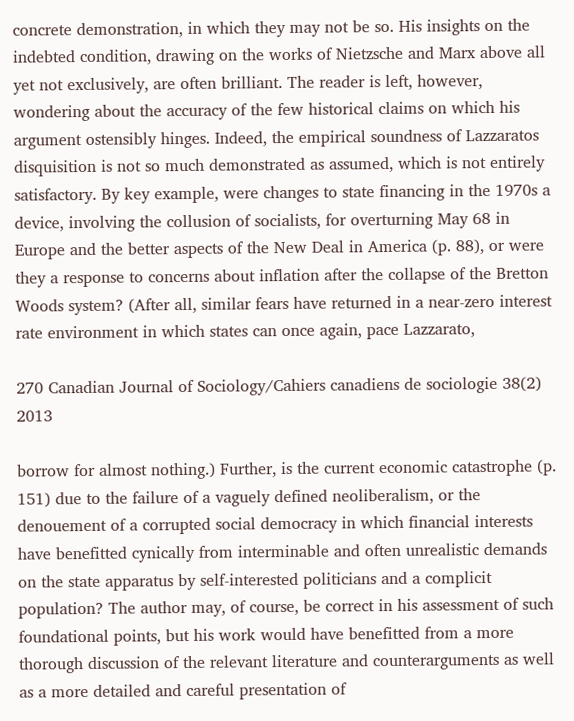concrete demonstration, in which they may not be so. His insights on the indebted condition, drawing on the works of Nietzsche and Marx above all yet not exclusively, are often brilliant. The reader is left, however, wondering about the accuracy of the few historical claims on which his argument ostensibly hinges. Indeed, the empirical soundness of Lazzaratos disquisition is not so much demonstrated as assumed, which is not entirely satisfactory. By key example, were changes to state financing in the 1970s a device, involving the collusion of socialists, for overturning May 68 in Europe and the better aspects of the New Deal in America (p. 88), or were they a response to concerns about inflation after the collapse of the Bretton Woods system? (After all, similar fears have returned in a near-zero interest rate environment in which states can once again, pace Lazzarato,

270 Canadian Journal of Sociology/Cahiers canadiens de sociologie 38(2) 2013

borrow for almost nothing.) Further, is the current economic catastrophe (p. 151) due to the failure of a vaguely defined neoliberalism, or the denouement of a corrupted social democracy in which financial interests have benefitted cynically from interminable and often unrealistic demands on the state apparatus by self-interested politicians and a complicit population? The author may, of course, be correct in his assessment of such foundational points, but his work would have benefitted from a more thorough discussion of the relevant literature and counterarguments as well as a more detailed and careful presentation of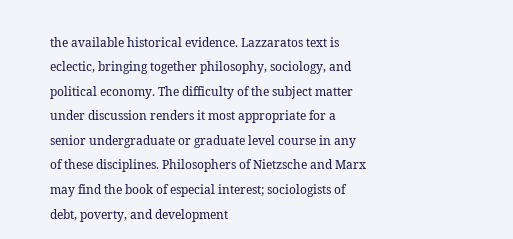the available historical evidence. Lazzaratos text is eclectic, bringing together philosophy, sociology, and political economy. The difficulty of the subject matter under discussion renders it most appropriate for a senior undergraduate or graduate level course in any of these disciplines. Philosophers of Nietzsche and Marx may find the book of especial interest; sociologists of debt, poverty, and development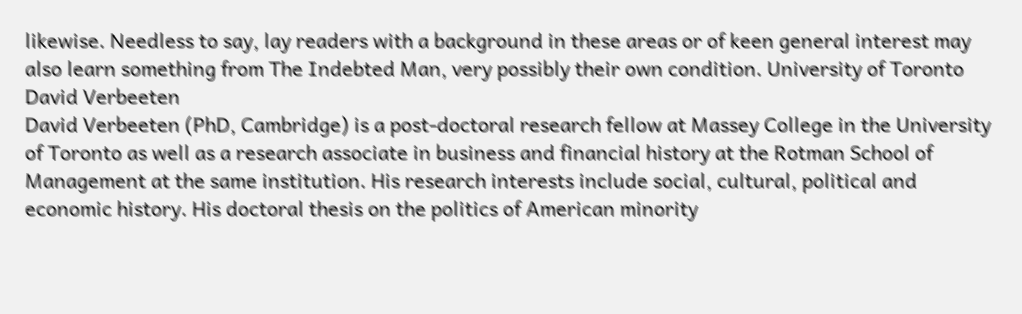likewise. Needless to say, lay readers with a background in these areas or of keen general interest may also learn something from The Indebted Man, very possibly their own condition. University of Toronto David Verbeeten
David Verbeeten (PhD, Cambridge) is a post-doctoral research fellow at Massey College in the University of Toronto as well as a research associate in business and financial history at the Rotman School of Management at the same institution. His research interests include social, cultural, political and economic history. His doctoral thesis on the politics of American minority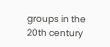groups in the 20th century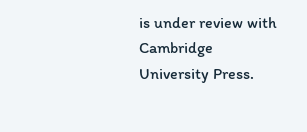is under review with Cambridge University Press.